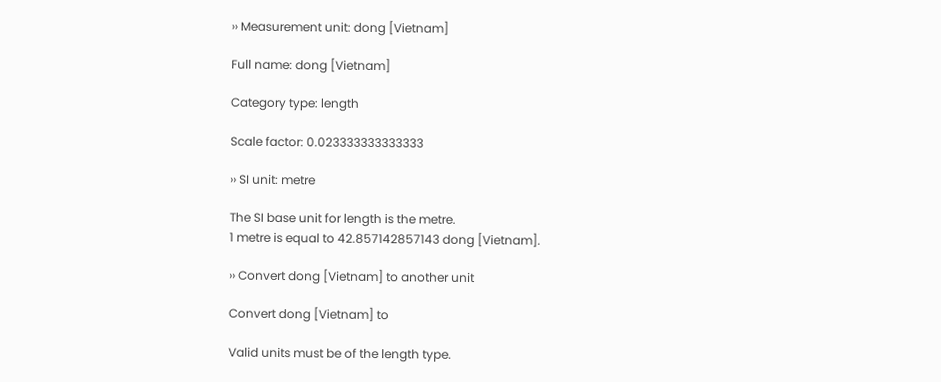›› Measurement unit: dong [Vietnam]

Full name: dong [Vietnam]

Category type: length

Scale factor: 0.023333333333333

›› SI unit: metre

The SI base unit for length is the metre.
1 metre is equal to 42.857142857143 dong [Vietnam].

›› Convert dong [Vietnam] to another unit

Convert dong [Vietnam] to

Valid units must be of the length type.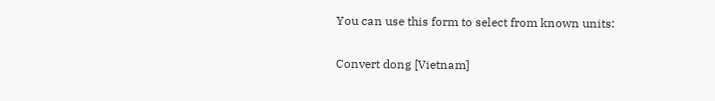You can use this form to select from known units:

Convert dong [Vietnam]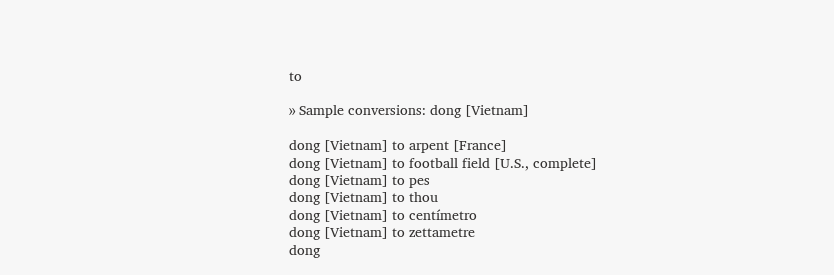to

›› Sample conversions: dong [Vietnam]

dong [Vietnam] to arpent [France]
dong [Vietnam] to football field [U.S., complete]
dong [Vietnam] to pes
dong [Vietnam] to thou
dong [Vietnam] to centímetro
dong [Vietnam] to zettametre
dong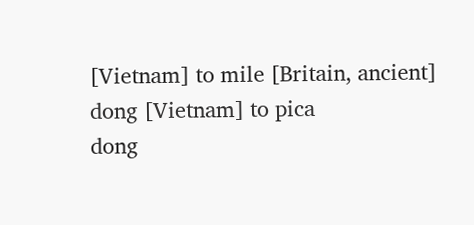[Vietnam] to mile [Britain, ancient]
dong [Vietnam] to pica
dong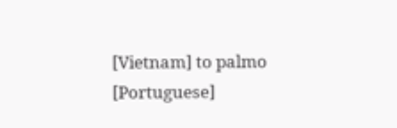[Vietnam] to palmo [Portuguese]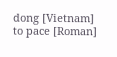dong [Vietnam] to pace [Roman]